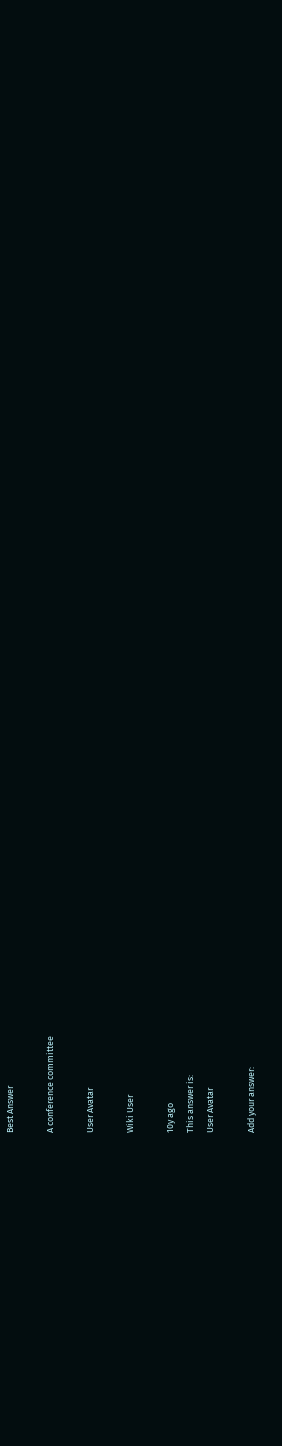Best Answer

A conference committee

User Avatar

Wiki User

10y ago
This answer is:
User Avatar

Add your answer: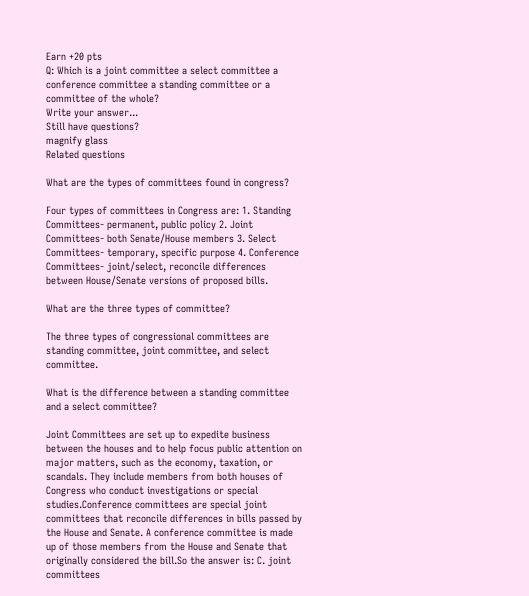Earn +20 pts
Q: Which is a joint committee a select committee a conference committee a standing committee or a committee of the whole?
Write your answer...
Still have questions?
magnify glass
Related questions

What are the types of committees found in congress?

Four types of committees in Congress are: 1. Standing Committees- permanent, public policy 2. Joint Committees- both Senate/House members 3. Select Committees- temporary, specific purpose 4. Conference Committees- joint/select, reconcile differences between House/Senate versions of proposed bills.

What are the three types of committee?

The three types of congressional committees are standing committee, joint committee, and select committee.

What is the difference between a standing committee and a select committee?

Joint Committees are set up to expedite business between the houses and to help focus public attention on major matters, such as the economy, taxation, or scandals. They include members from both houses of Congress who conduct investigations or special studies.Conference committees are special joint committees that reconcile differences in bills passed by the House and Senate. A conference committee is made up of those members from the House and Senate that originally considered the bill.So the answer is: C. joint committees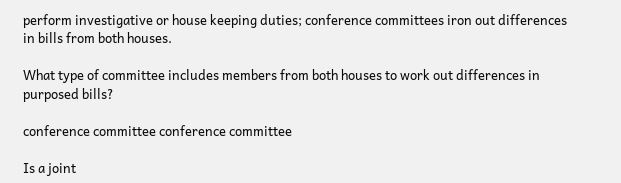perform investigative or house keeping duties; conference committees iron out differences in bills from both houses.

What type of committee includes members from both houses to work out differences in purposed bills?

conference committee conference committee

Is a joint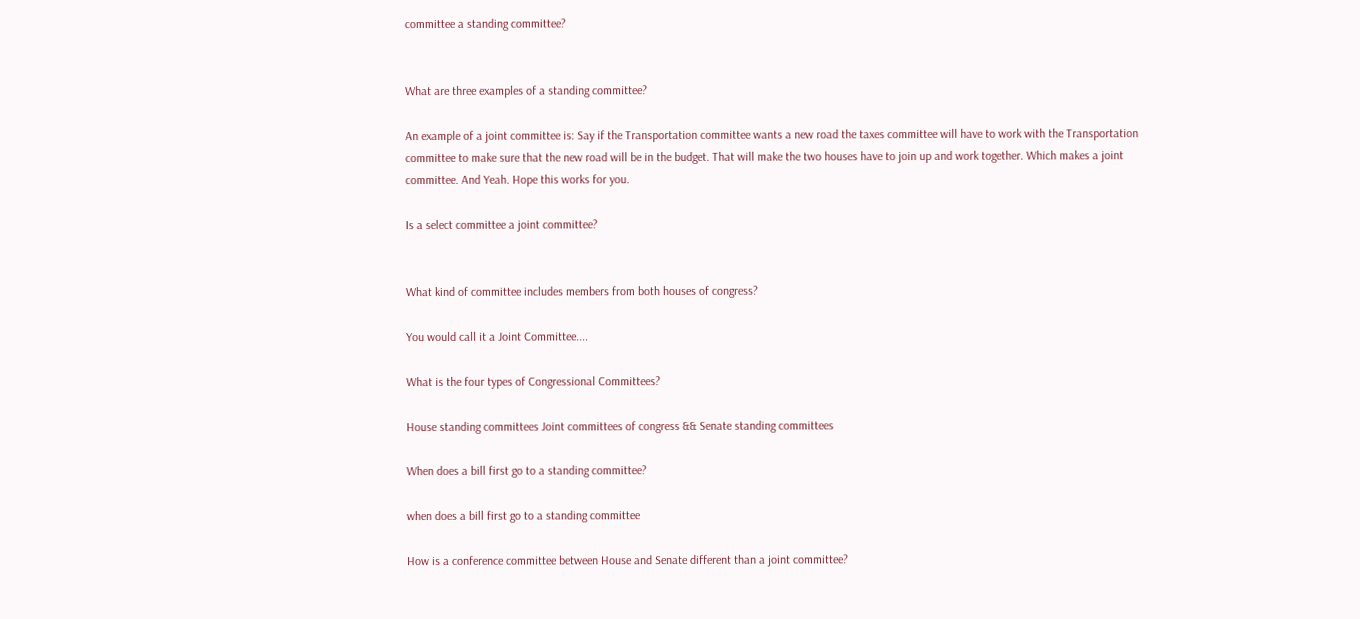committee a standing committee?


What are three examples of a standing committee?

An example of a joint committee is: Say if the Transportation committee wants a new road the taxes committee will have to work with the Transportation committee to make sure that the new road will be in the budget. That will make the two houses have to join up and work together. Which makes a joint committee. And Yeah. Hope this works for you.

Is a select committee a joint committee?


What kind of committee includes members from both houses of congress?

You would call it a Joint Committee....

What is the four types of Congressional Committees?

House standing committees Joint committees of congress && Senate standing committees

When does a bill first go to a standing committee?

when does a bill first go to a standing committee

How is a conference committee between House and Senate different than a joint committee?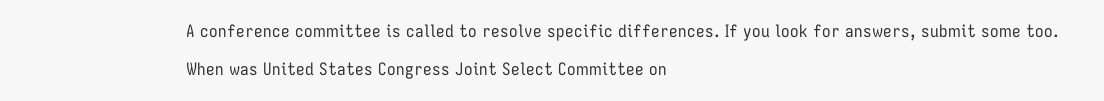A conference committee is called to resolve specific differences. If you look for answers, submit some too.

When was United States Congress Joint Select Committee on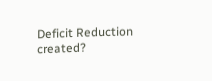Deficit Reduction created?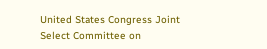United States Congress Joint Select Committee on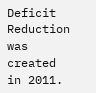Deficit Reduction was created in 2011.